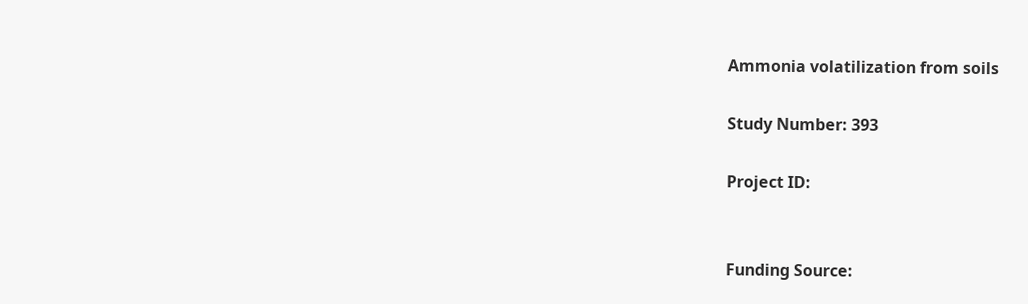Ammonia volatilization from soils

Study Number: 393

Project ID:


Funding Source: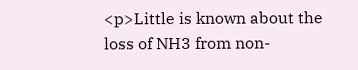<p>Little is known about the loss of NH3 from non-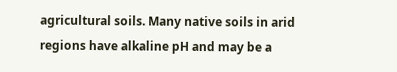agricultural soils. Many native soils in arid regions have alkaline pH and may be a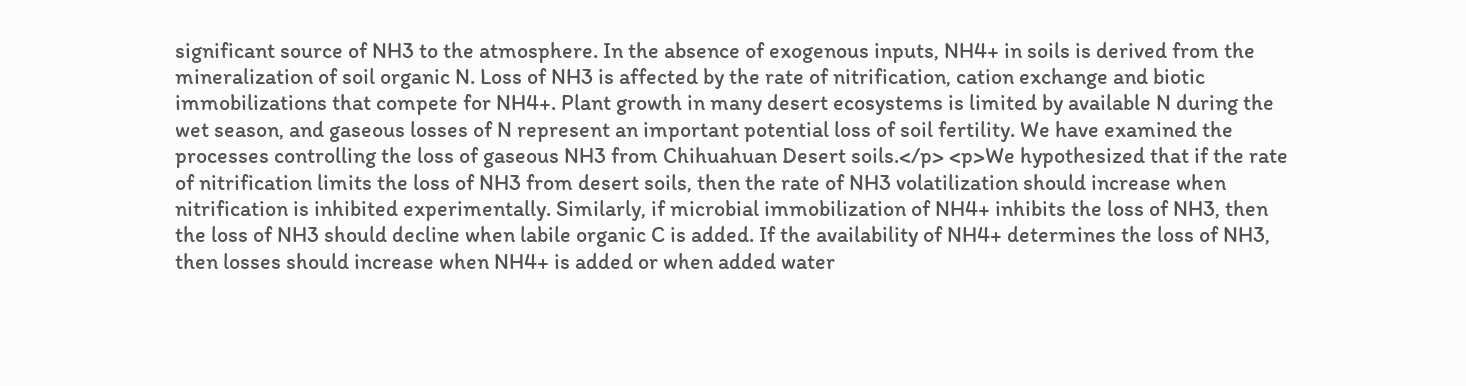significant source of NH3 to the atmosphere. In the absence of exogenous inputs, NH4+ in soils is derived from the mineralization of soil organic N. Loss of NH3 is affected by the rate of nitrification, cation exchange and biotic immobilizations that compete for NH4+. Plant growth in many desert ecosystems is limited by available N during the wet season, and gaseous losses of N represent an important potential loss of soil fertility. We have examined the processes controlling the loss of gaseous NH3 from Chihuahuan Desert soils.</p> <p>We hypothesized that if the rate of nitrification limits the loss of NH3 from desert soils, then the rate of NH3 volatilization should increase when nitrification is inhibited experimentally. Similarly, if microbial immobilization of NH4+ inhibits the loss of NH3, then the loss of NH3 should decline when labile organic C is added. If the availability of NH4+ determines the loss of NH3, then losses should increase when NH4+ is added or when added water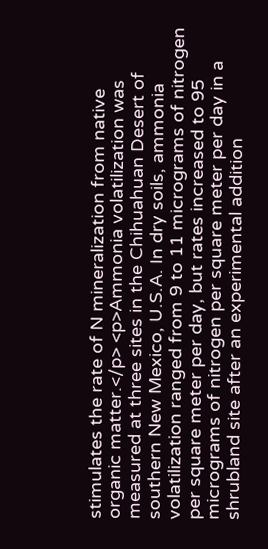stimulates the rate of N mineralization from native organic matter.</p> <p>Ammonia volatilization was measured at three sites in the Chihuahuan Desert of southern New Mexico, U.S.A. In dry soils, ammonia volatilization ranged from 9 to 11 micrograms of nitrogen per square meter per day, but rates increased to 95 micrograms of nitrogen per square meter per day in a shrubland site after an experimental addition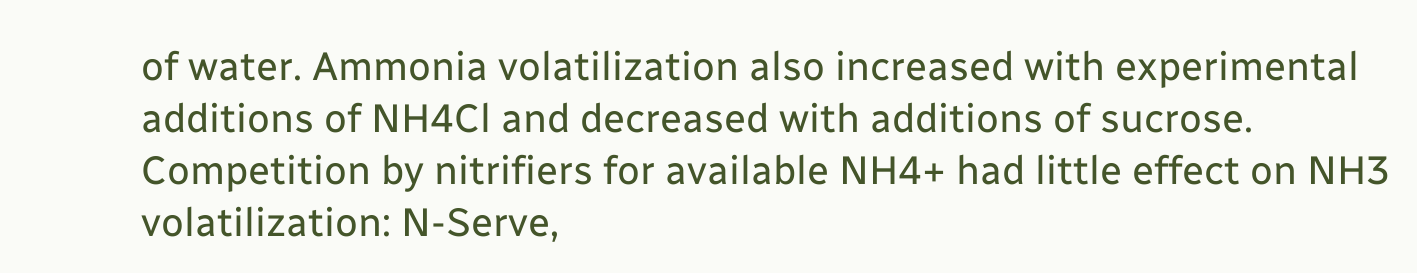of water. Ammonia volatilization also increased with experimental additions of NH4Cl and decreased with additions of sucrose. Competition by nitrifiers for available NH4+ had little effect on NH3 volatilization: N-Serve,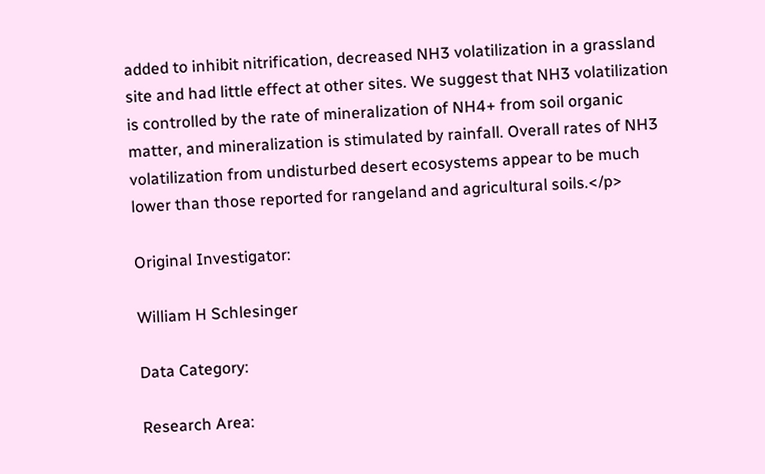added to inhibit nitrification, decreased NH3 volatilization in a grassland site and had little effect at other sites. We suggest that NH3 volatilization is controlled by the rate of mineralization of NH4+ from soil organic matter, and mineralization is stimulated by rainfall. Overall rates of NH3 volatilization from undisturbed desert ecosystems appear to be much lower than those reported for rangeland and agricultural soils.</p>

Original Investigator:

William H Schlesinger

Data Category:

Research Area: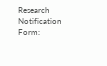Research Notification Form: